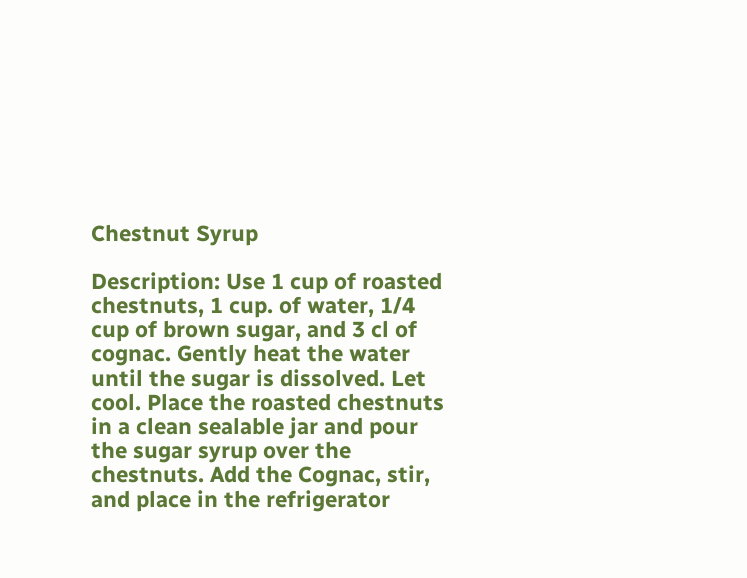Chestnut Syrup

Description: Use 1 cup of roasted chestnuts, 1 cup. of water, 1/4 cup of brown sugar, and 3 cl of cognac. Gently heat the water until the sugar is dissolved. Let cool. Place the roasted chestnuts in a clean sealable jar and pour the sugar syrup over the chestnuts. Add the Cognac, stir, and place in the refrigerator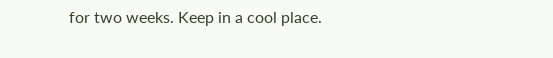for two weeks. Keep in a cool place.